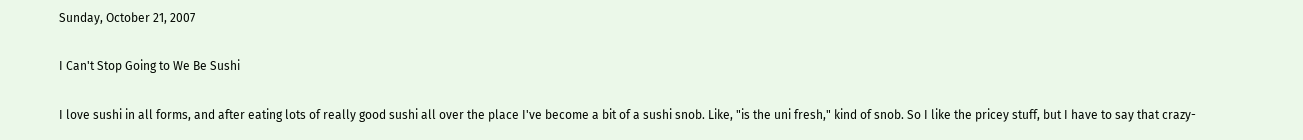Sunday, October 21, 2007

I Can't Stop Going to We Be Sushi

I love sushi in all forms, and after eating lots of really good sushi all over the place I've become a bit of a sushi snob. Like, "is the uni fresh," kind of snob. So I like the pricey stuff, but I have to say that crazy-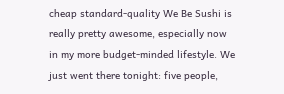cheap standard-quality We Be Sushi is really pretty awesome, especially now in my more budget-minded lifestyle. We just went there tonight: five people,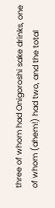three of whom had Onigoroshi sake drinks, one of whom (ahem!) had two, and the total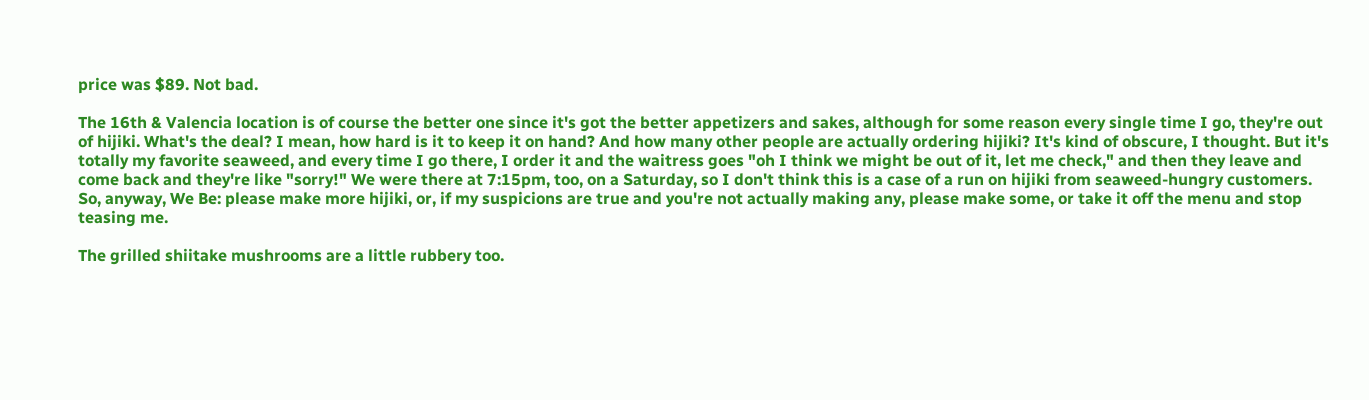price was $89. Not bad.

The 16th & Valencia location is of course the better one since it's got the better appetizers and sakes, although for some reason every single time I go, they're out of hijiki. What's the deal? I mean, how hard is it to keep it on hand? And how many other people are actually ordering hijiki? It's kind of obscure, I thought. But it's totally my favorite seaweed, and every time I go there, I order it and the waitress goes "oh I think we might be out of it, let me check," and then they leave and come back and they're like "sorry!" We were there at 7:15pm, too, on a Saturday, so I don't think this is a case of a run on hijiki from seaweed-hungry customers. So, anyway, We Be: please make more hijiki, or, if my suspicions are true and you're not actually making any, please make some, or take it off the menu and stop teasing me.

The grilled shiitake mushrooms are a little rubbery too.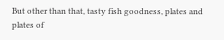But other than that, tasty fish goodness, plates and plates of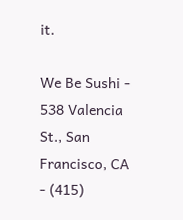it.

We Be Sushi - 538 Valencia St., San Francisco, CA - (415)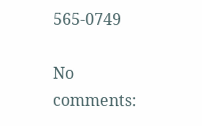565-0749

No comments: